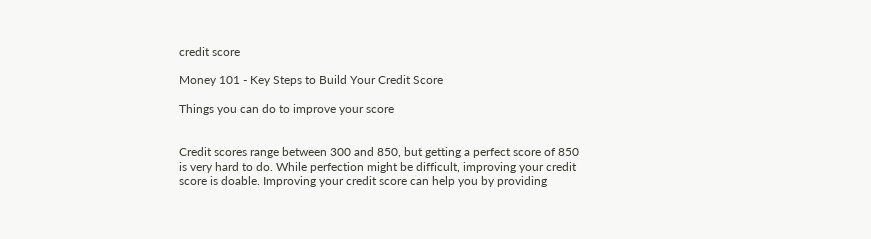credit score

Money 101 - Key Steps to Build Your Credit Score

Things you can do to improve your score


Credit scores range between 300 and 850, but getting a perfect score of 850 is very hard to do. While perfection might be difficult, improving your credit score is doable. Improving your credit score can help you by providing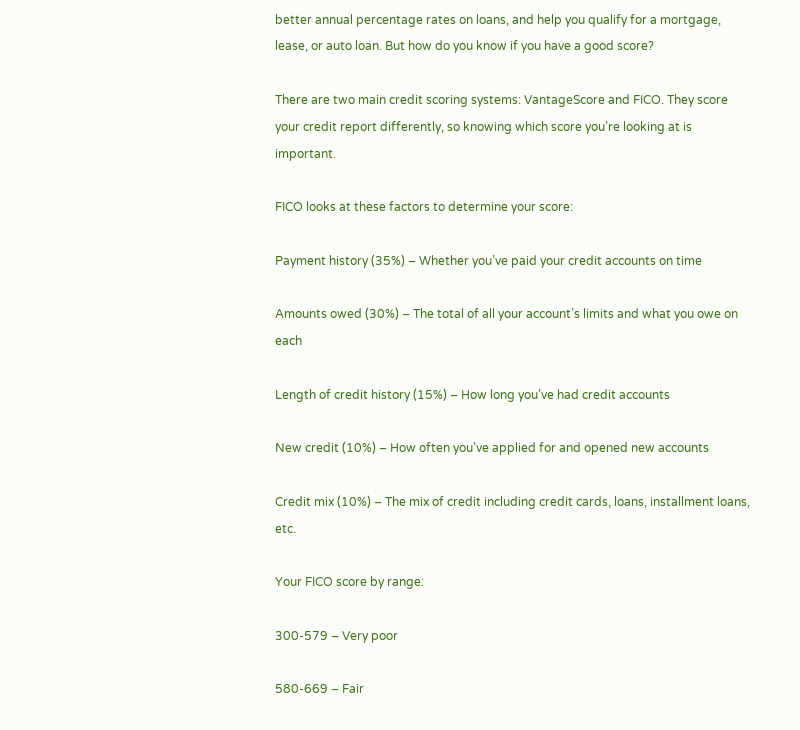better annual percentage rates on loans, and help you qualify for a mortgage, lease, or auto loan. But how do you know if you have a good score?

There are two main credit scoring systems: VantageScore and FICO. They score your credit report differently, so knowing which score you’re looking at is important.

FICO looks at these factors to determine your score:

Payment history (35%) – Whether you’ve paid your credit accounts on time

Amounts owed (30%) – The total of all your account’s limits and what you owe on each

Length of credit history (15%) – How long you’ve had credit accounts

New credit (10%) – How often you’ve applied for and opened new accounts

Credit mix (10%) – The mix of credit including credit cards, loans, installment loans, etc.

Your FICO score by range:

300-579 – Very poor

580-669 – Fair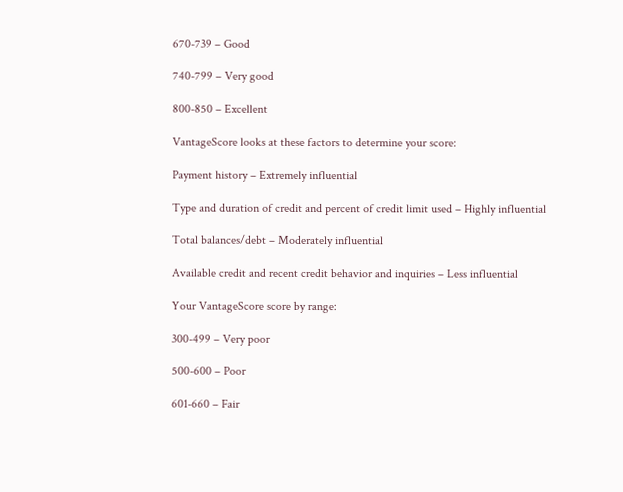670-739 – Good

740-799 – Very good

800-850 – Excellent

VantageScore looks at these factors to determine your score:

Payment history – Extremely influential

Type and duration of credit and percent of credit limit used – Highly influential

Total balances/debt – Moderately influential

Available credit and recent credit behavior and inquiries – Less influential

Your VantageScore score by range:

300-499 – Very poor

500-600 – Poor

601-660 – Fair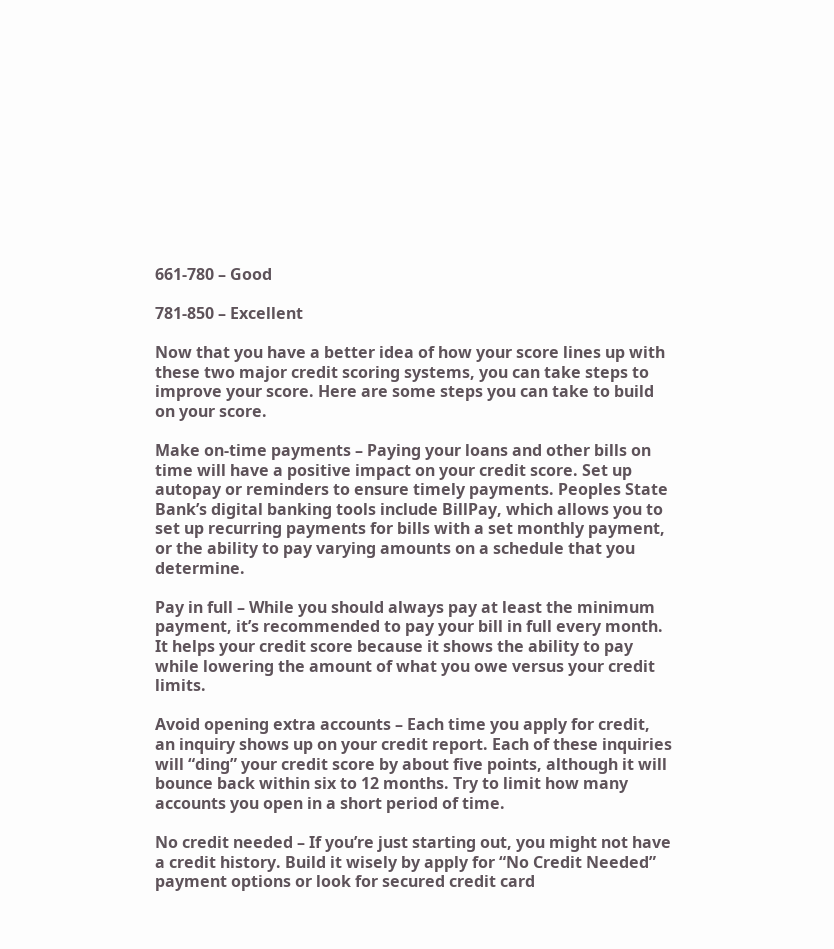661-780 – Good

781-850 – Excellent

Now that you have a better idea of how your score lines up with these two major credit scoring systems, you can take steps to improve your score. Here are some steps you can take to build on your score.

Make on-time payments – Paying your loans and other bills on time will have a positive impact on your credit score. Set up autopay or reminders to ensure timely payments. Peoples State Bank’s digital banking tools include BillPay, which allows you to set up recurring payments for bills with a set monthly payment, or the ability to pay varying amounts on a schedule that you determine.

Pay in full – While you should always pay at least the minimum payment, it’s recommended to pay your bill in full every month. It helps your credit score because it shows the ability to pay while lowering the amount of what you owe versus your credit limits.

Avoid opening extra accounts – Each time you apply for credit, an inquiry shows up on your credit report. Each of these inquiries will “ding” your credit score by about five points, although it will bounce back within six to 12 months. Try to limit how many accounts you open in a short period of time.

No credit needed – If you’re just starting out, you might not have a credit history. Build it wisely by apply for “No Credit Needed” payment options or look for secured credit card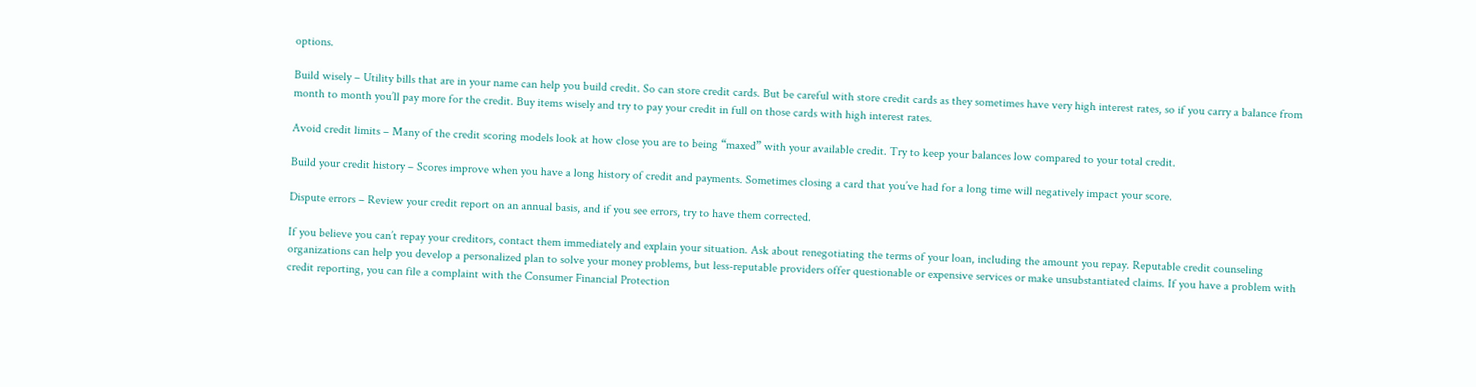options.

Build wisely – Utility bills that are in your name can help you build credit. So can store credit cards. But be careful with store credit cards as they sometimes have very high interest rates, so if you carry a balance from month to month you’ll pay more for the credit. Buy items wisely and try to pay your credit in full on those cards with high interest rates.

Avoid credit limits – Many of the credit scoring models look at how close you are to being “maxed” with your available credit. Try to keep your balances low compared to your total credit.

Build your credit history – Scores improve when you have a long history of credit and payments. Sometimes closing a card that you’ve had for a long time will negatively impact your score.

Dispute errors – Review your credit report on an annual basis, and if you see errors, try to have them corrected.

If you believe you can’t repay your creditors, contact them immediately and explain your situation. Ask about renegotiating the terms of your loan, including the amount you repay. Reputable credit counseling organizations can help you develop a personalized plan to solve your money problems, but less-reputable providers offer questionable or expensive services or make unsubstantiated claims. If you have a problem with credit reporting, you can file a complaint with the Consumer Financial Protection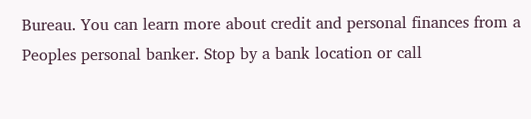Bureau. You can learn more about credit and personal finances from a Peoples personal banker. Stop by a bank location or call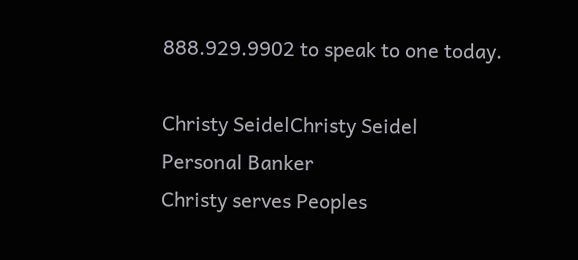888.929.9902 to speak to one today.

Christy SeidelChristy Seidel
Personal Banker
Christy serves Peoples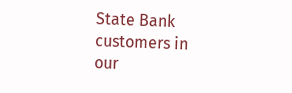State Bank customers in our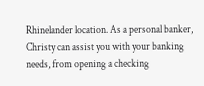Rhinelander location. As a personal banker, Christy can assist you with your banking needs, from opening a checking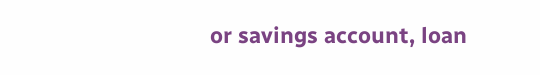or savings account, loan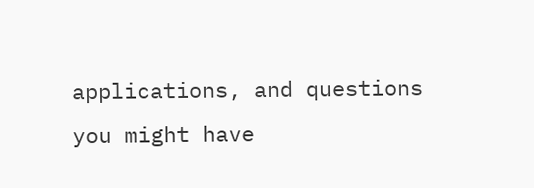applications, and questions you might have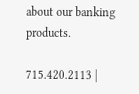about our banking products.

715.420.2113 |